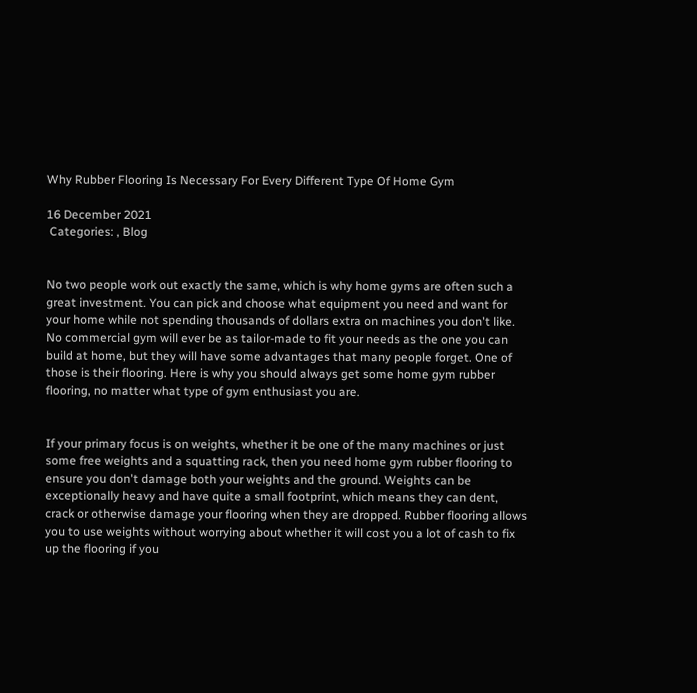Why Rubber Flooring Is Necessary For Every Different Type Of Home Gym

16 December 2021
 Categories: , Blog


No two people work out exactly the same, which is why home gyms are often such a great investment. You can pick and choose what equipment you need and want for your home while not spending thousands of dollars extra on machines you don't like. No commercial gym will ever be as tailor-made to fit your needs as the one you can build at home, but they will have some advantages that many people forget. One of those is their flooring. Here is why you should always get some home gym rubber flooring, no matter what type of gym enthusiast you are.


If your primary focus is on weights, whether it be one of the many machines or just some free weights and a squatting rack, then you need home gym rubber flooring to ensure you don't damage both your weights and the ground. Weights can be exceptionally heavy and have quite a small footprint, which means they can dent, crack or otherwise damage your flooring when they are dropped. Rubber flooring allows you to use weights without worrying about whether it will cost you a lot of cash to fix up the flooring if you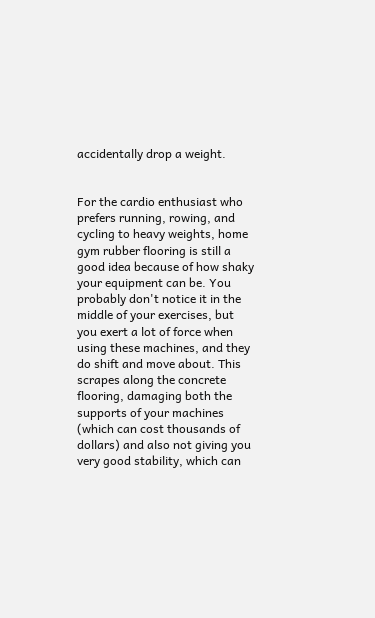accidentally drop a weight.


For the cardio enthusiast who prefers running, rowing, and cycling to heavy weights, home gym rubber flooring is still a good idea because of how shaky your equipment can be. You probably don't notice it in the middle of your exercises, but you exert a lot of force when using these machines, and they do shift and move about. This scrapes along the concrete flooring, damaging both the supports of your machines (which can cost thousands of dollars) and also not giving you very good stability, which can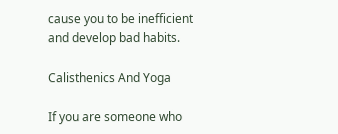cause you to be inefficient and develop bad habits.

Calisthenics And Yoga

If you are someone who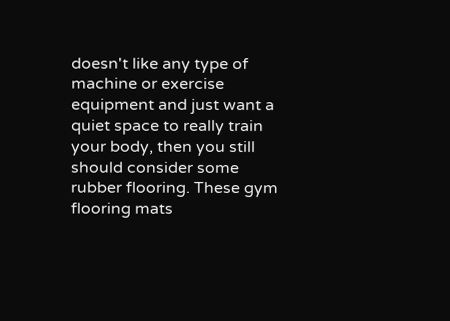doesn't like any type of machine or exercise equipment and just want a quiet space to really train your body, then you still should consider some rubber flooring. These gym flooring mats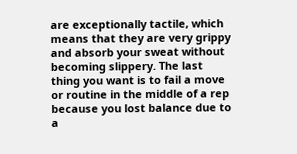are exceptionally tactile, which means that they are very grippy and absorb your sweat without becoming slippery. The last thing you want is to fail a move or routine in the middle of a rep because you lost balance due to a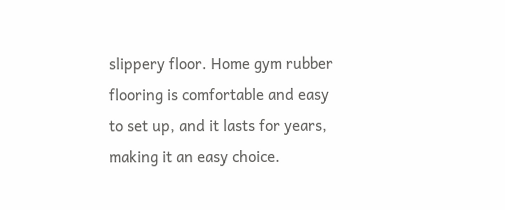slippery floor. Home gym rubber flooring is comfortable and easy to set up, and it lasts for years, making it an easy choice.